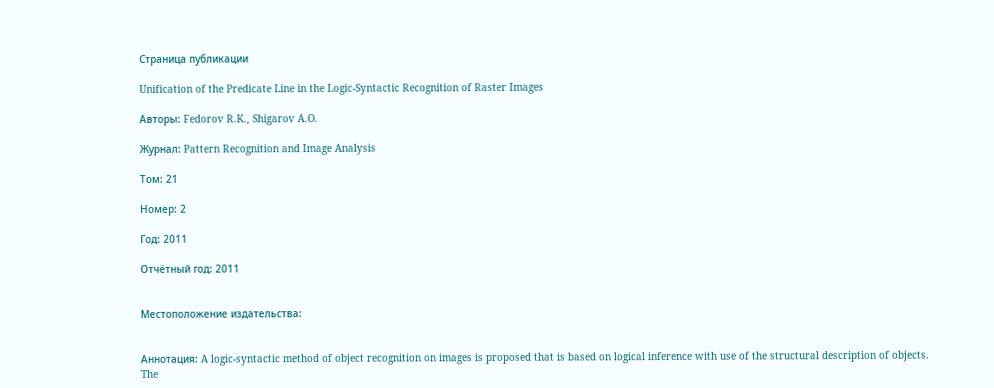Страница публикации

Unification of the Predicate Line in the Logic-Syntactic Recognition of Raster Images

Авторы: Fedorov R.K., Shigarov A.O.

Журнал: Pattern Recognition and Image Analysis

Том: 21

Номер: 2

Год: 2011

Отчётный год: 2011


Местоположение издательства:


Аннотация: A logic-syntactic method of object recognition on images is proposed that is based on logical inference with use of the structural description of objects. The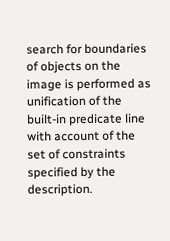search for boundaries of objects on the image is performed as unification of the built-in predicate line with account of the set of constraints specified by the description.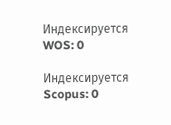Индексируется WOS: 0

Индексируется Scopus: 0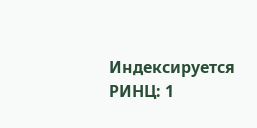Индексируется РИНЦ: 1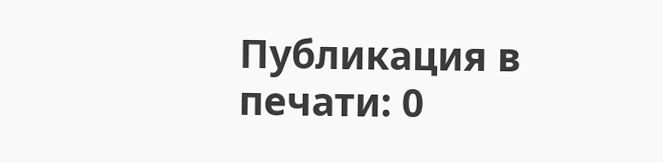Публикация в печати: 0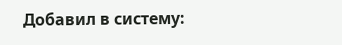Добавил в систему: